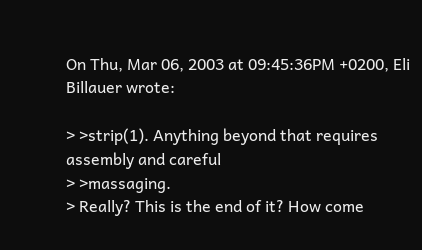On Thu, Mar 06, 2003 at 09:45:36PM +0200, Eli Billauer wrote:

> >strip(1). Anything beyond that requires assembly and careful
> >massaging.
> Really? This is the end of it? How come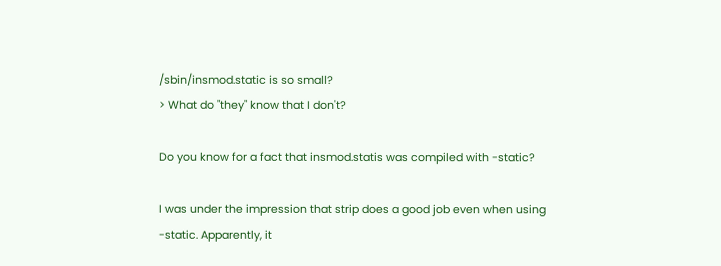/sbin/insmod.static is so small?
> What do "they" know that I don't?

Do you know for a fact that insmod.statis was compiled with -static?

I was under the impression that strip does a good job even when using
-static. Apparently, it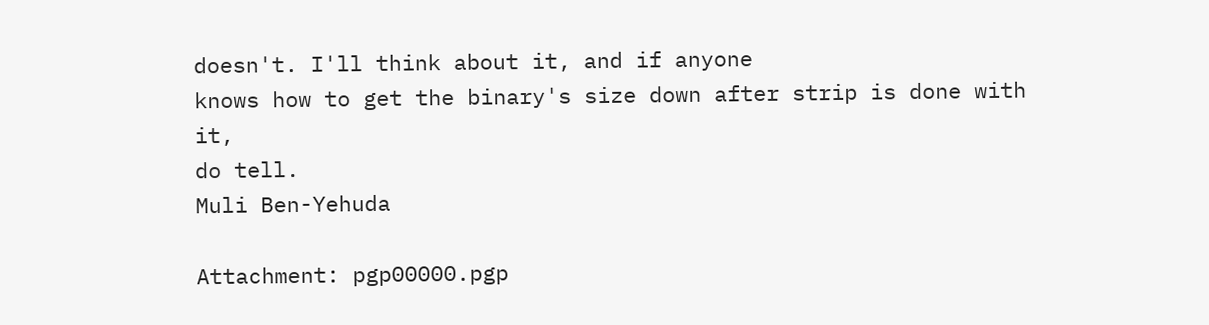doesn't. I'll think about it, and if anyone
knows how to get the binary's size down after strip is done with it,
do tell.
Muli Ben-Yehuda

Attachment: pgp00000.pgp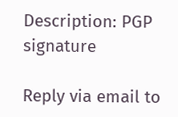Description: PGP signature

Reply via email to